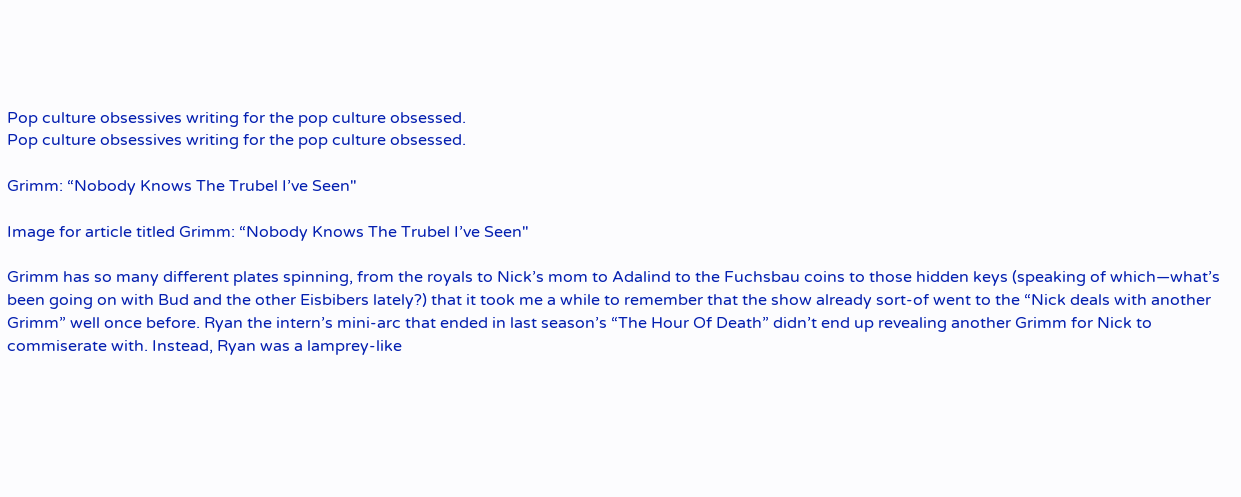Pop culture obsessives writing for the pop culture obsessed.
Pop culture obsessives writing for the pop culture obsessed.

Grimm: “Nobody Knows The Trubel I’ve Seen"

Image for article titled Grimm: “Nobody Knows The Trubel I’ve Seen"

Grimm has so many different plates spinning, from the royals to Nick’s mom to Adalind to the Fuchsbau coins to those hidden keys (speaking of which—what’s been going on with Bud and the other Eisbibers lately?) that it took me a while to remember that the show already sort-of went to the “Nick deals with another Grimm” well once before. Ryan the intern’s mini-arc that ended in last season’s “The Hour Of Death” didn’t end up revealing another Grimm for Nick to commiserate with. Instead, Ryan was a lamprey-like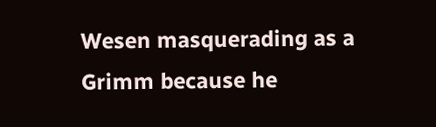Wesen masquerading as a Grimm because he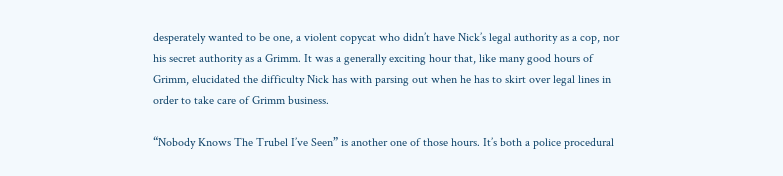desperately wanted to be one, a violent copycat who didn’t have Nick’s legal authority as a cop, nor his secret authority as a Grimm. It was a generally exciting hour that, like many good hours of Grimm, elucidated the difficulty Nick has with parsing out when he has to skirt over legal lines in order to take care of Grimm business.

“Nobody Knows The Trubel I’ve Seen” is another one of those hours. It’s both a police procedural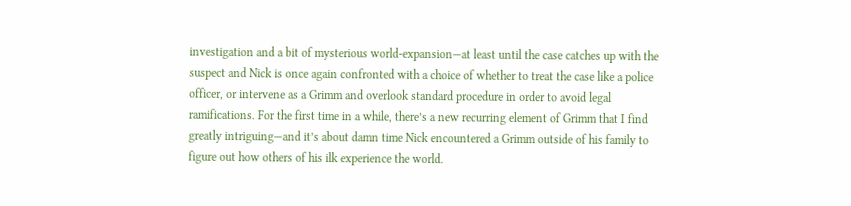investigation and a bit of mysterious world-expansion—at least until the case catches up with the suspect and Nick is once again confronted with a choice of whether to treat the case like a police officer, or intervene as a Grimm and overlook standard procedure in order to avoid legal ramifications. For the first time in a while, there’s a new recurring element of Grimm that I find greatly intriguing—and it’s about damn time Nick encountered a Grimm outside of his family to figure out how others of his ilk experience the world.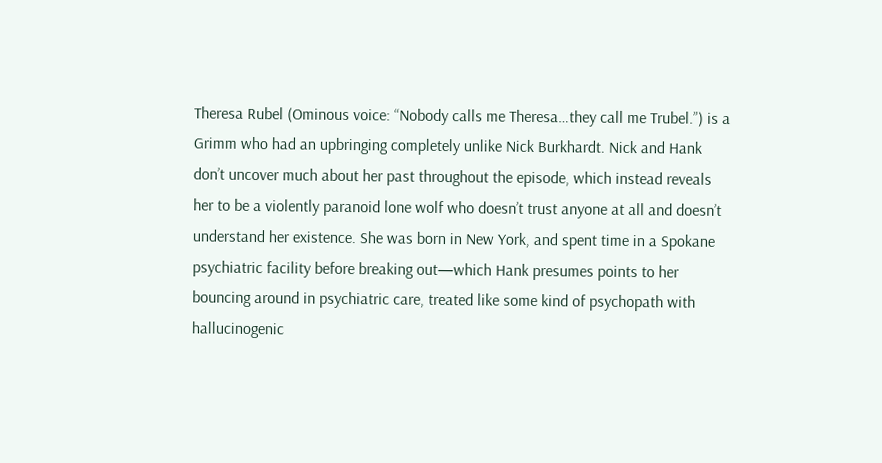Theresa Rubel (Ominous voice: “Nobody calls me Theresa…they call me Trubel.”) is a Grimm who had an upbringing completely unlike Nick Burkhardt. Nick and Hank don’t uncover much about her past throughout the episode, which instead reveals her to be a violently paranoid lone wolf who doesn’t trust anyone at all and doesn’t understand her existence. She was born in New York, and spent time in a Spokane psychiatric facility before breaking out—which Hank presumes points to her bouncing around in psychiatric care, treated like some kind of psychopath with hallucinogenic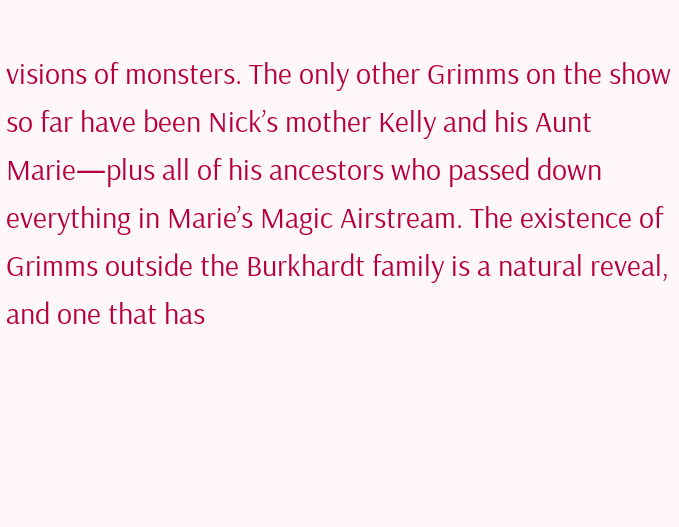visions of monsters. The only other Grimms on the show so far have been Nick’s mother Kelly and his Aunt Marie—plus all of his ancestors who passed down everything in Marie’s Magic Airstream. The existence of Grimms outside the Burkhardt family is a natural reveal, and one that has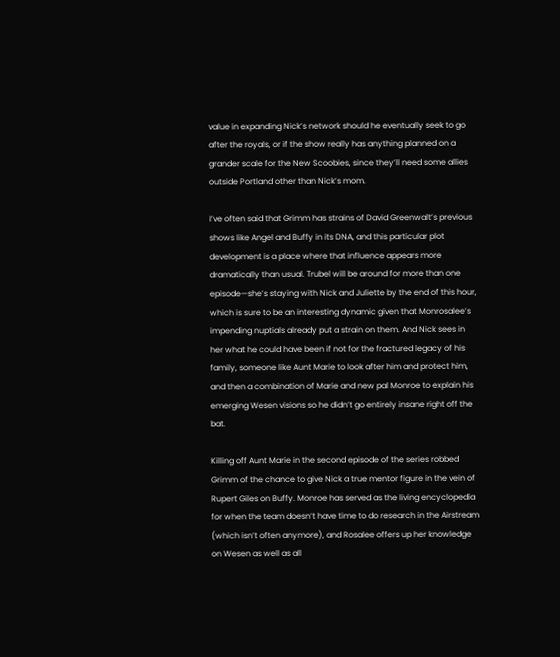value in expanding Nick’s network should he eventually seek to go after the royals, or if the show really has anything planned on a grander scale for the New Scoobies, since they’ll need some allies outside Portland other than Nick’s mom.

I’ve often said that Grimm has strains of David Greenwalt’s previous shows like Angel and Buffy in its DNA, and this particular plot development is a place where that influence appears more dramatically than usual. Trubel will be around for more than one episode—she’s staying with Nick and Juliette by the end of this hour, which is sure to be an interesting dynamic given that Monrosalee’s impending nuptials already put a strain on them. And Nick sees in her what he could have been if not for the fractured legacy of his family, someone like Aunt Marie to look after him and protect him, and then a combination of Marie and new pal Monroe to explain his emerging Wesen visions so he didn’t go entirely insane right off the bat.

Killing off Aunt Marie in the second episode of the series robbed Grimm of the chance to give Nick a true mentor figure in the vein of Rupert Giles on Buffy. Monroe has served as the living encyclopedia for when the team doesn’t have time to do research in the Airstream (which isn’t often anymore), and Rosalee offers up her knowledge on Wesen as well as all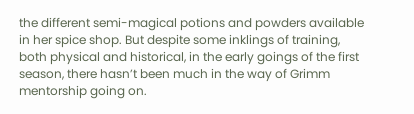the different semi-magical potions and powders available in her spice shop. But despite some inklings of training, both physical and historical, in the early goings of the first season, there hasn’t been much in the way of Grimm mentorship going on.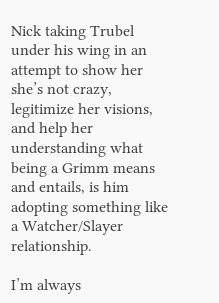Nick taking Trubel under his wing in an attempt to show her she’s not crazy, legitimize her visions, and help her understanding what being a Grimm means and entails, is him adopting something like a Watcher/Slayer relationship.

I’m always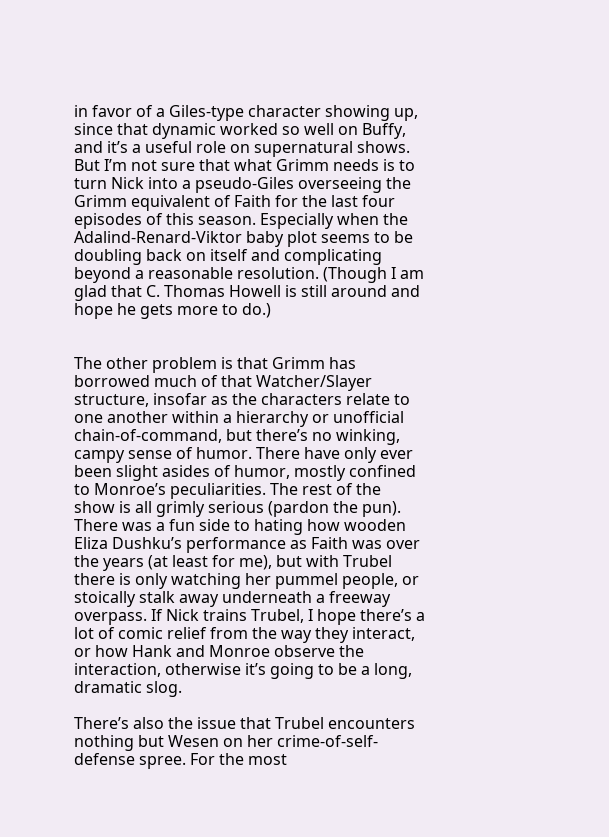in favor of a Giles-type character showing up, since that dynamic worked so well on Buffy, and it’s a useful role on supernatural shows. But I’m not sure that what Grimm needs is to turn Nick into a pseudo-Giles overseeing the Grimm equivalent of Faith for the last four episodes of this season. Especially when the Adalind-Renard-Viktor baby plot seems to be doubling back on itself and complicating beyond a reasonable resolution. (Though I am glad that C. Thomas Howell is still around and hope he gets more to do.)


The other problem is that Grimm has borrowed much of that Watcher/Slayer structure, insofar as the characters relate to one another within a hierarchy or unofficial chain-of-command, but there’s no winking, campy sense of humor. There have only ever been slight asides of humor, mostly confined to Monroe’s peculiarities. The rest of the show is all grimly serious (pardon the pun). There was a fun side to hating how wooden Eliza Dushku’s performance as Faith was over the years (at least for me), but with Trubel there is only watching her pummel people, or stoically stalk away underneath a freeway overpass. If Nick trains Trubel, I hope there’s a lot of comic relief from the way they interact, or how Hank and Monroe observe the interaction, otherwise it’s going to be a long, dramatic slog.

There’s also the issue that Trubel encounters nothing but Wesen on her crime-of-self-defense spree. For the most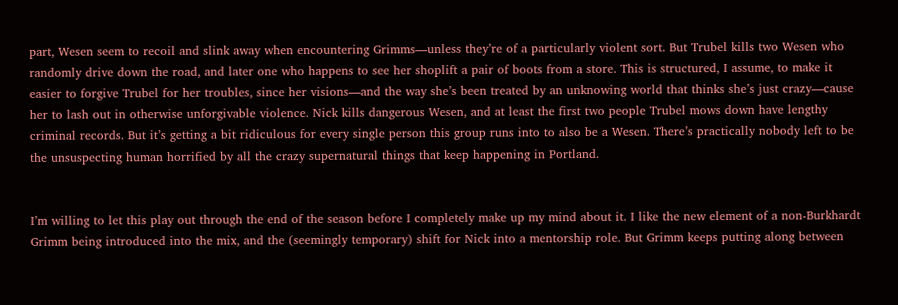part, Wesen seem to recoil and slink away when encountering Grimms—unless they’re of a particularly violent sort. But Trubel kills two Wesen who randomly drive down the road, and later one who happens to see her shoplift a pair of boots from a store. This is structured, I assume, to make it easier to forgive Trubel for her troubles, since her visions—and the way she’s been treated by an unknowing world that thinks she’s just crazy—cause her to lash out in otherwise unforgivable violence. Nick kills dangerous Wesen, and at least the first two people Trubel mows down have lengthy criminal records. But it’s getting a bit ridiculous for every single person this group runs into to also be a Wesen. There’s practically nobody left to be the unsuspecting human horrified by all the crazy supernatural things that keep happening in Portland.


I’m willing to let this play out through the end of the season before I completely make up my mind about it. I like the new element of a non-Burkhardt Grimm being introduced into the mix, and the (seemingly temporary) shift for Nick into a mentorship role. But Grimm keeps putting along between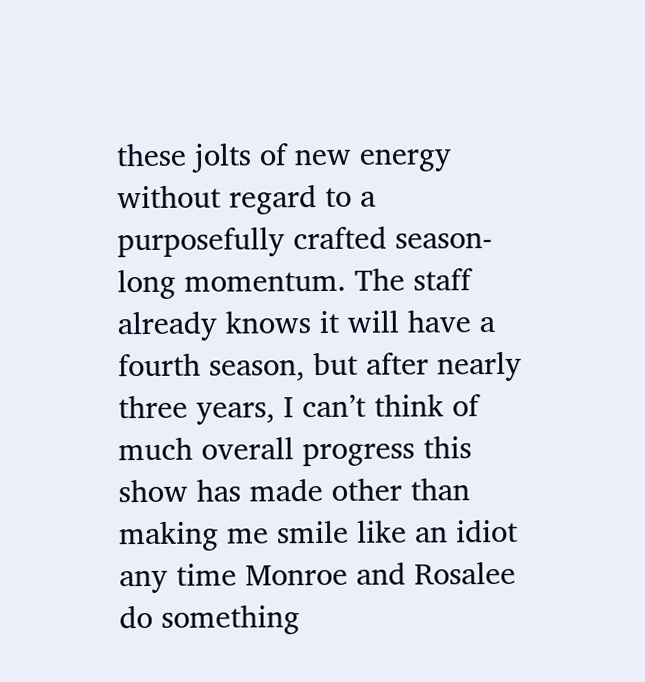these jolts of new energy without regard to a purposefully crafted season-long momentum. The staff already knows it will have a fourth season, but after nearly three years, I can’t think of much overall progress this show has made other than making me smile like an idiot any time Monroe and Rosalee do something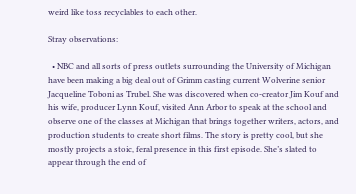weird like toss recyclables to each other.

Stray observations:

  • NBC and all sorts of press outlets surrounding the University of Michigan have been making a big deal out of Grimm casting current Wolverine senior Jacqueline Toboni as Trubel. She was discovered when co-creator Jim Kouf and his wife, producer Lynn Kouf, visited Ann Arbor to speak at the school and observe one of the classes at Michigan that brings together writers, actors, and production students to create short films. The story is pretty cool, but she mostly projects a stoic, feral presence in this first episode. She’s slated to appear through the end of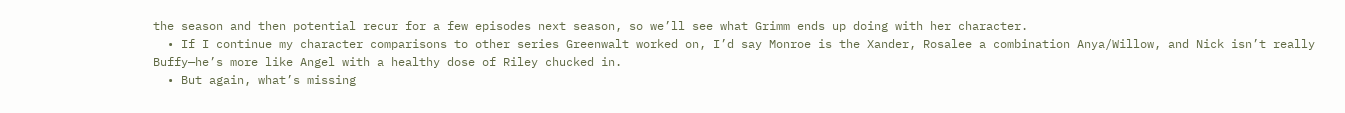the season and then potential recur for a few episodes next season, so we’ll see what Grimm ends up doing with her character.
  • If I continue my character comparisons to other series Greenwalt worked on, I’d say Monroe is the Xander, Rosalee a combination Anya/Willow, and Nick isn’t really Buffy—he’s more like Angel with a healthy dose of Riley chucked in.
  • But again, what’s missing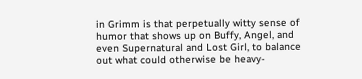in Grimm is that perpetually witty sense of humor that shows up on Buffy, Angel, and even Supernatural and Lost Girl, to balance out what could otherwise be heavy-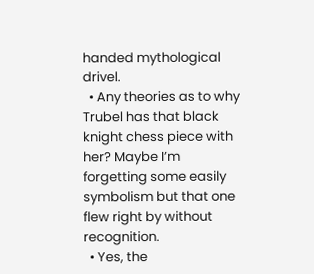handed mythological drivel.
  • Any theories as to why Trubel has that black knight chess piece with her? Maybe I’m forgetting some easily symbolism but that one flew right by without recognition.
  • Yes, the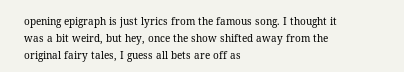opening epigraph is just lyrics from the famous song. I thought it was a bit weird, but hey, once the show shifted away from the original fairy tales, I guess all bets are off as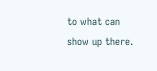to what can show up there.